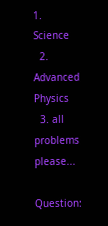1. Science
  2. Advanced Physics
  3. all problems please...

Question: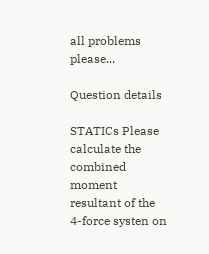all problems please...

Question details

STATICs Please calculate the combined moment resultant of the 4-force systen on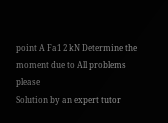point A Fa1 2 kN Determine the moment due to All problems please
Solution by an expert tutor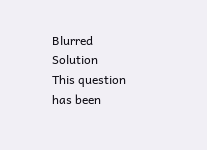Blurred Solution
This question has been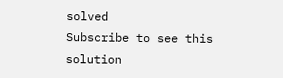solved
Subscribe to see this solution